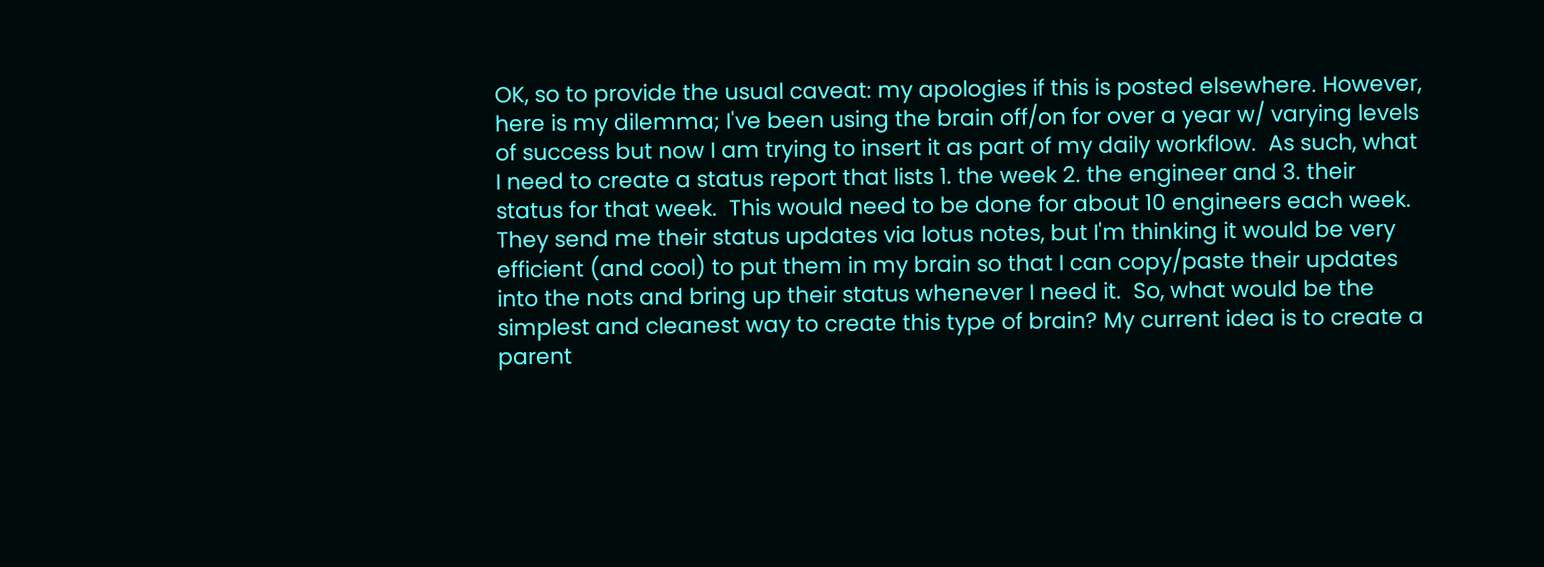OK, so to provide the usual caveat: my apologies if this is posted elsewhere. However, here is my dilemma; I've been using the brain off/on for over a year w/ varying levels of success but now I am trying to insert it as part of my daily workflow.  As such, what I need to create a status report that lists 1. the week 2. the engineer and 3. their status for that week.  This would need to be done for about 10 engineers each week.  They send me their status updates via lotus notes, but I'm thinking it would be very efficient (and cool) to put them in my brain so that I can copy/paste their updates into the nots and bring up their status whenever I need it.  So, what would be the simplest and cleanest way to create this type of brain? My current idea is to create a parent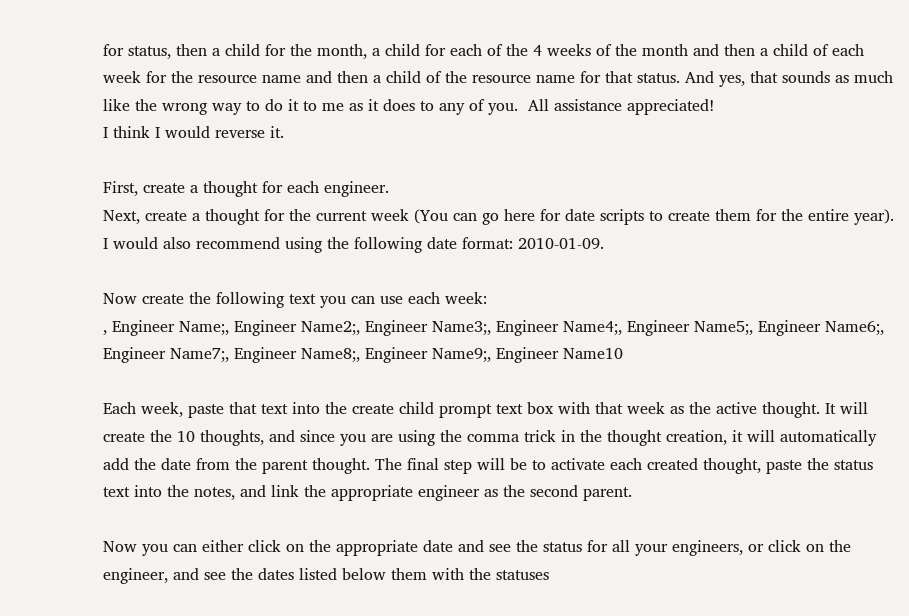for status, then a child for the month, a child for each of the 4 weeks of the month and then a child of each week for the resource name and then a child of the resource name for that status. And yes, that sounds as much like the wrong way to do it to me as it does to any of you.  All assistance appreciated!
I think I would reverse it.

First, create a thought for each engineer.
Next, create a thought for the current week (You can go here for date scripts to create them for the entire year). I would also recommend using the following date format: 2010-01-09.

Now create the following text you can use each week:
, Engineer Name;, Engineer Name2;, Engineer Name3;, Engineer Name4;, Engineer Name5;, Engineer Name6;, Engineer Name7;, Engineer Name8;, Engineer Name9;, Engineer Name10

Each week, paste that text into the create child prompt text box with that week as the active thought. It will create the 10 thoughts, and since you are using the comma trick in the thought creation, it will automatically add the date from the parent thought. The final step will be to activate each created thought, paste the status text into the notes, and link the appropriate engineer as the second parent.

Now you can either click on the appropriate date and see the status for all your engineers, or click on the engineer, and see the dates listed below them with the statuses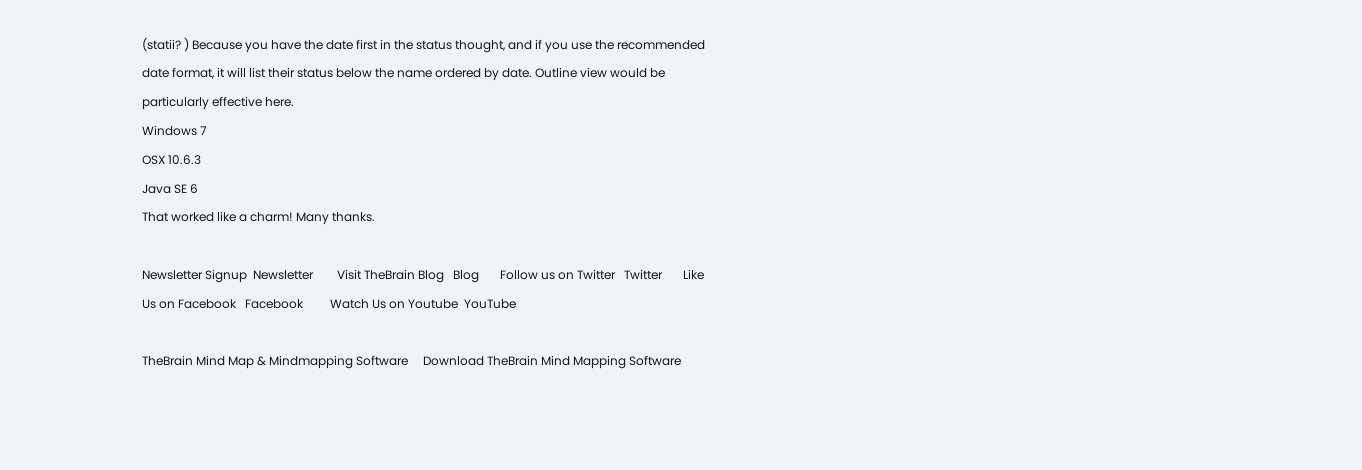(statii? ) Because you have the date first in the status thought, and if you use the recommended date format, it will list their status below the name ordered by date. Outline view would be particularly effective here.
Windows 7
OSX 10.6.3
Java SE 6
That worked like a charm! Many thanks.

Newsletter Signup  Newsletter        Visit TheBrain Blog   Blog       Follow us on Twitter   Twitter       Like Us on Facebook   Facebook         Watch Us on Youtube  YouTube

TheBrain Mind Map & Mindmapping Software     Download TheBrain Mind Mapping Software